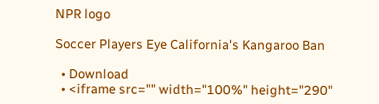NPR logo

Soccer Players Eye California's Kangaroo Ban

  • Download
  • <iframe src="" width="100%" height="290"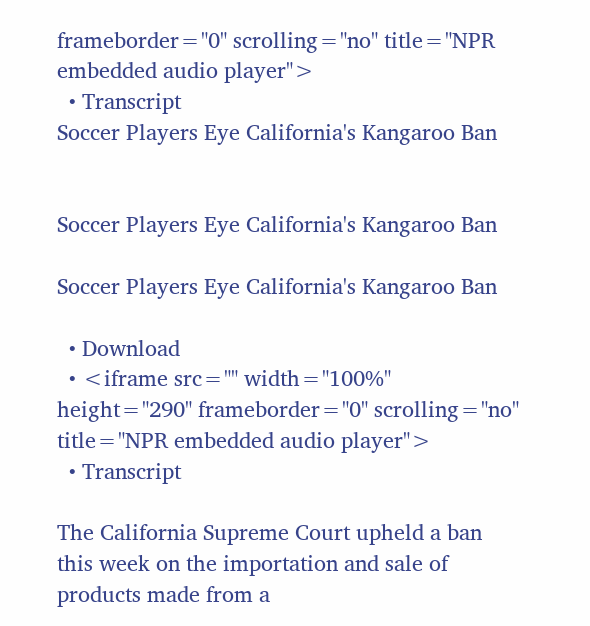frameborder="0" scrolling="no" title="NPR embedded audio player">
  • Transcript
Soccer Players Eye California's Kangaroo Ban


Soccer Players Eye California's Kangaroo Ban

Soccer Players Eye California's Kangaroo Ban

  • Download
  • <iframe src="" width="100%" height="290" frameborder="0" scrolling="no" title="NPR embedded audio player">
  • Transcript

The California Supreme Court upheld a ban this week on the importation and sale of products made from a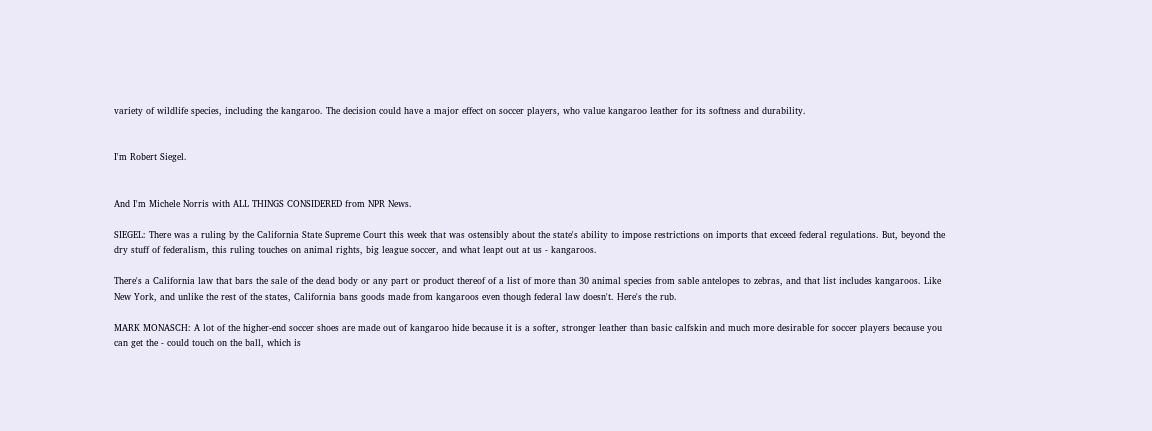variety of wildlife species, including the kangaroo. The decision could have a major effect on soccer players, who value kangaroo leather for its softness and durability.


I'm Robert Siegel.


And I'm Michele Norris with ALL THINGS CONSIDERED from NPR News.

SIEGEL: There was a ruling by the California State Supreme Court this week that was ostensibly about the state's ability to impose restrictions on imports that exceed federal regulations. But, beyond the dry stuff of federalism, this ruling touches on animal rights, big league soccer, and what leapt out at us - kangaroos.

There's a California law that bars the sale of the dead body or any part or product thereof of a list of more than 30 animal species from sable antelopes to zebras, and that list includes kangaroos. Like New York, and unlike the rest of the states, California bans goods made from kangaroos even though federal law doesn't. Here's the rub.

MARK MONASCH: A lot of the higher-end soccer shoes are made out of kangaroo hide because it is a softer, stronger leather than basic calfskin and much more desirable for soccer players because you can get the - could touch on the ball, which is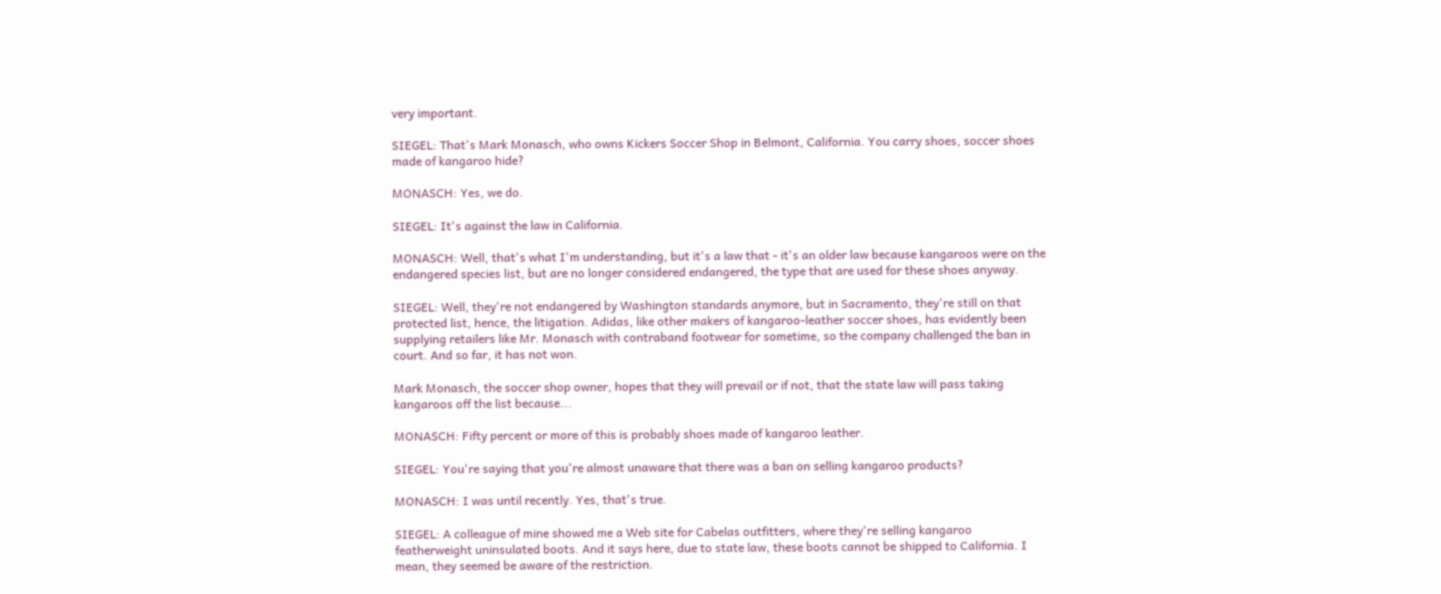very important.

SIEGEL: That's Mark Monasch, who owns Kickers Soccer Shop in Belmont, California. You carry shoes, soccer shoes made of kangaroo hide?

MONASCH: Yes, we do.

SIEGEL: It's against the law in California.

MONASCH: Well, that's what I'm understanding, but it's a law that - it's an older law because kangaroos were on the endangered species list, but are no longer considered endangered, the type that are used for these shoes anyway.

SIEGEL: Well, they're not endangered by Washington standards anymore, but in Sacramento, they're still on that protected list, hence, the litigation. Adidas, like other makers of kangaroo-leather soccer shoes, has evidently been supplying retailers like Mr. Monasch with contraband footwear for sometime, so the company challenged the ban in court. And so far, it has not won.

Mark Monasch, the soccer shop owner, hopes that they will prevail or if not, that the state law will pass taking kangaroos off the list because...

MONASCH: Fifty percent or more of this is probably shoes made of kangaroo leather.

SIEGEL: You're saying that you're almost unaware that there was a ban on selling kangaroo products?

MONASCH: I was until recently. Yes, that's true.

SIEGEL: A colleague of mine showed me a Web site for Cabelas outfitters, where they're selling kangaroo featherweight uninsulated boots. And it says here, due to state law, these boots cannot be shipped to California. I mean, they seemed be aware of the restriction.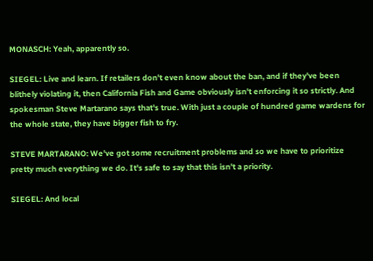MONASCH: Yeah, apparently so.

SIEGEL: Live and learn. If retailers don't even know about the ban, and if they've been blithely violating it, then California Fish and Game obviously isn't enforcing it so strictly. And spokesman Steve Martarano says that's true. With just a couple of hundred game wardens for the whole state, they have bigger fish to fry.

STEVE MARTARANO: We've got some recruitment problems and so we have to prioritize pretty much everything we do. It's safe to say that this isn't a priority.

SIEGEL: And local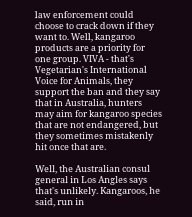law enforcement could choose to crack down if they want to. Well, kangaroo products are a priority for one group. VIVA - that's Vegetarian's International Voice for Animals, they support the ban and they say that in Australia, hunters may aim for kangaroo species that are not endangered, but they sometimes mistakenly hit once that are.

Well, the Australian consul general in Los Angles says that's unlikely. Kangaroos, he said, run in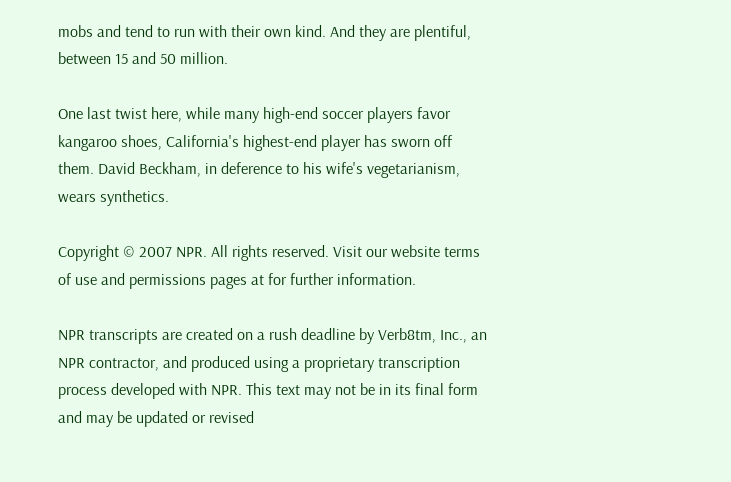mobs and tend to run with their own kind. And they are plentiful, between 15 and 50 million.

One last twist here, while many high-end soccer players favor kangaroo shoes, California's highest-end player has sworn off them. David Beckham, in deference to his wife's vegetarianism, wears synthetics.

Copyright © 2007 NPR. All rights reserved. Visit our website terms of use and permissions pages at for further information.

NPR transcripts are created on a rush deadline by Verb8tm, Inc., an NPR contractor, and produced using a proprietary transcription process developed with NPR. This text may not be in its final form and may be updated or revised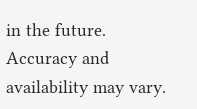in the future. Accuracy and availability may vary.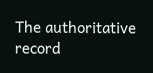The authoritative record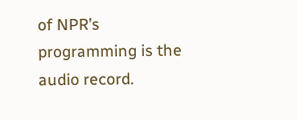of NPR’s programming is the audio record.